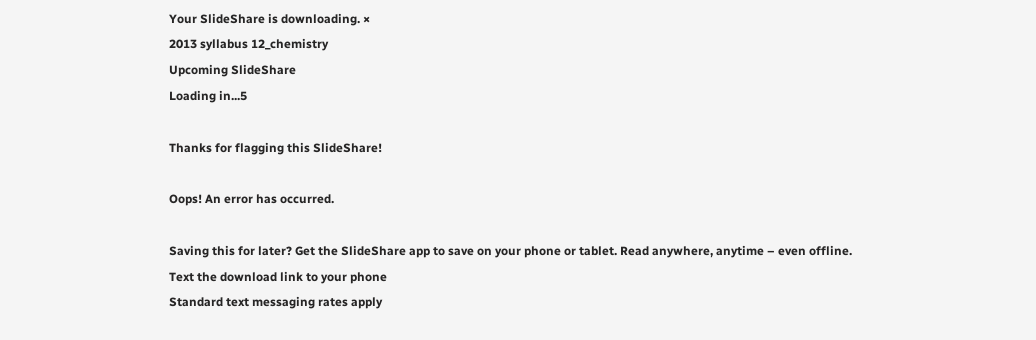Your SlideShare is downloading. ×
2013 syllabus 12_chemistry
Upcoming SlideShare
Loading in...5

Thanks for flagging this SlideShare!

Oops! An error has occurred.

Saving this for later? Get the SlideShare app to save on your phone or tablet. Read anywhere, anytime – even offline.
Text the download link to your phone
Standard text messaging rates apply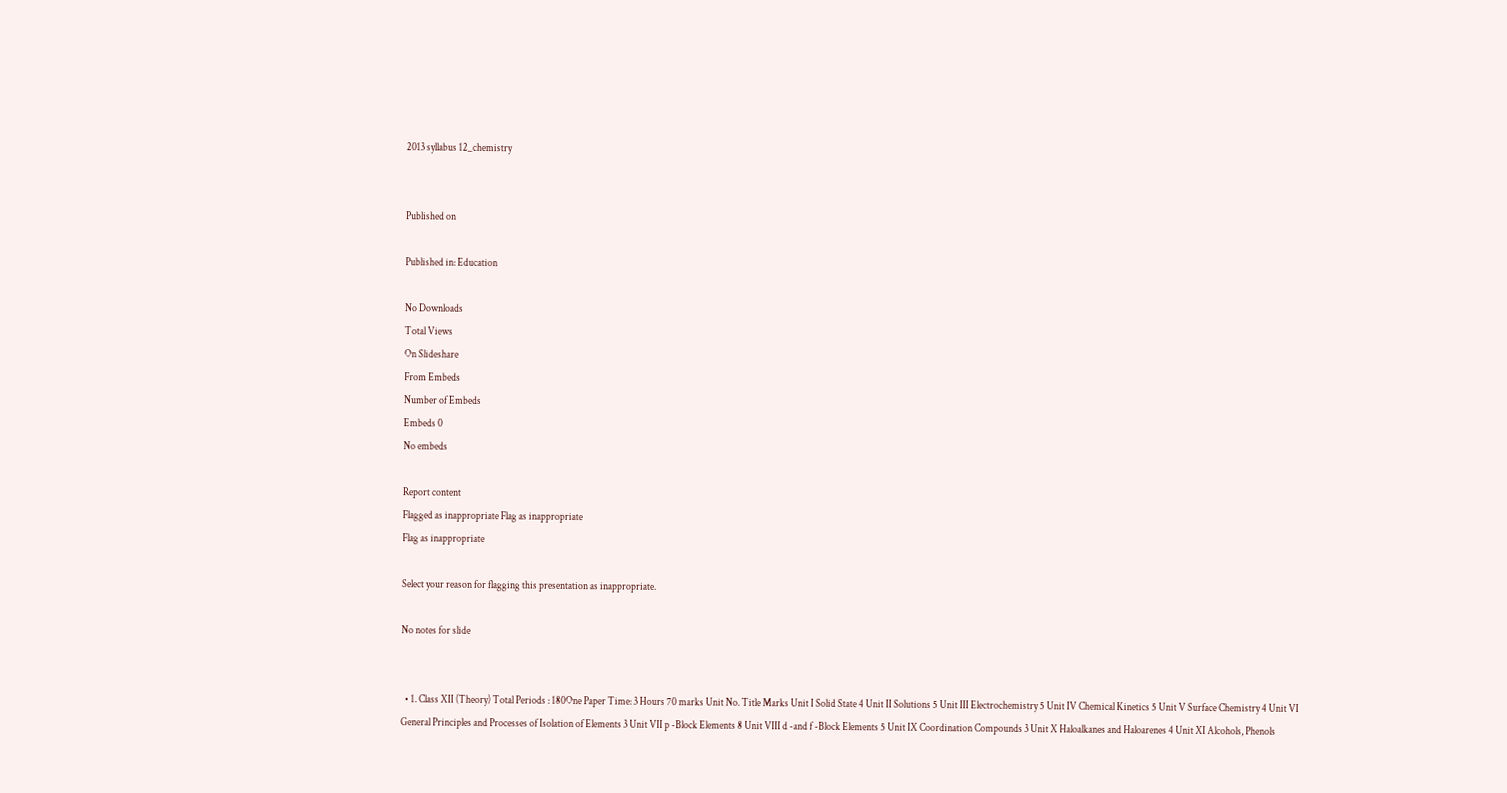2013 syllabus 12_chemistry


Published on

Published in: Education

No Downloads
Total Views
On Slideshare
From Embeds
Number of Embeds
Embeds 0
No embeds

Report content
Flagged as inappropriate Flag as inappropriate
Flag as inappropriate

Select your reason for flagging this presentation as inappropriate.

No notes for slide


  • 1. Class XII (Theory) Total Periods : 180One Paper Time: 3 Hours 70 marks Unit No. Title Marks Unit I Solid State 4 Unit II Solutions 5 Unit III Electrochemistry 5 Unit IV Chemical Kinetics 5 Unit V Surface Chemistry 4 Unit VI General Principles and Processes of Isolation of Elements 3 Unit VII p -Block Elements 8 Unit VIII d -and f -Block Elements 5 Unit IX Coordination Compounds 3 Unit X Haloalkanes and Haloarenes 4 Unit XI Alcohols, Phenols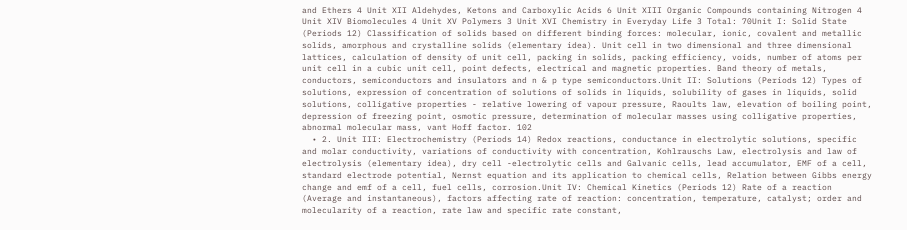and Ethers 4 Unit XII Aldehydes, Ketons and Carboxylic Acids 6 Unit XIII Organic Compounds containing Nitrogen 4 Unit XIV Biomolecules 4 Unit XV Polymers 3 Unit XVI Chemistry in Everyday Life 3 Total: 70Unit I: Solid State (Periods 12) Classification of solids based on different binding forces: molecular, ionic, covalent and metallic solids, amorphous and crystalline solids (elementary idea). Unit cell in two dimensional and three dimensional lattices, calculation of density of unit cell, packing in solids, packing efficiency, voids, number of atoms per unit cell in a cubic unit cell, point defects, electrical and magnetic properties. Band theory of metals, conductors, semiconductors and insulators and n & p type semiconductors.Unit II: Solutions (Periods 12) Types of solutions, expression of concentration of solutions of solids in liquids, solubility of gases in liquids, solid solutions, colligative properties - relative lowering of vapour pressure, Raoults law, elevation of boiling point, depression of freezing point, osmotic pressure, determination of molecular masses using colligative properties, abnormal molecular mass, vant Hoff factor. 102
  • 2. Unit III: Electrochemistry (Periods 14) Redox reactions, conductance in electrolytic solutions, specific and molar conductivity, variations of conductivity with concentration, Kohlrauschs Law, electrolysis and law of electrolysis (elementary idea), dry cell -electrolytic cells and Galvanic cells, lead accumulator, EMF of a cell, standard electrode potential, Nernst equation and its application to chemical cells, Relation between Gibbs energy change and emf of a cell, fuel cells, corrosion.Unit IV: Chemical Kinetics (Periods 12) Rate of a reaction (Average and instantaneous), factors affecting rate of reaction: concentration, temperature, catalyst; order and molecularity of a reaction, rate law and specific rate constant,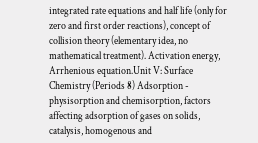integrated rate equations and half life (only for zero and first order reactions), concept of collision theory (elementary idea, no mathematical treatment). Activation energy, Arrhenious equation.Unit V: Surface Chemistry (Periods 8) Adsorption - physisorption and chemisorption, factors affecting adsorption of gases on solids, catalysis, homogenous and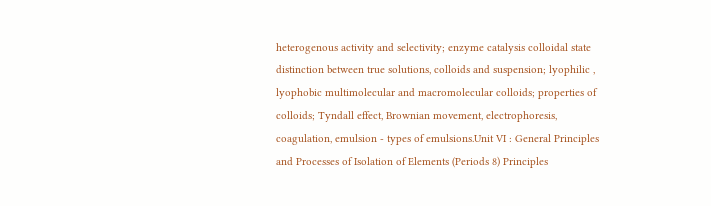heterogenous activity and selectivity; enzyme catalysis colloidal state distinction between true solutions, colloids and suspension; lyophilic , lyophobic multimolecular and macromolecular colloids; properties of colloids; Tyndall effect, Brownian movement, electrophoresis, coagulation, emulsion - types of emulsions.Unit VI : General Principles and Processes of Isolation of Elements (Periods 8) Principles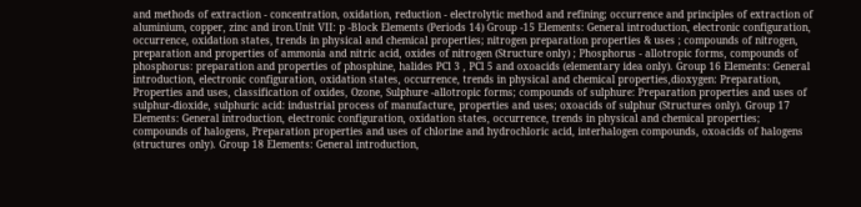and methods of extraction - concentration, oxidation, reduction - electrolytic method and refining; occurrence and principles of extraction of aluminium, copper, zinc and iron.Unit VII: p -Block Elements (Periods 14) Group -15 Elements: General introduction, electronic configuration, occurrence, oxidation states, trends in physical and chemical properties; nitrogen preparation properties & uses ; compounds of nitrogen, preparation and properties of ammonia and nitric acid, oxides of nitrogen (Structure only) ; Phosphorus - allotropic forms, compounds of phosphorus: preparation and properties of phosphine, halides PCl 3 , PCl 5 and oxoacids (elementary idea only). Group 16 Elements: General introduction, electronic configuration, oxidation states, occurrence, trends in physical and chemical properties,dioxygen: Preparation, Properties and uses, classification of oxides, Ozone, Sulphure -allotropic forms; compounds of sulphure: Preparation properties and uses of sulphur-dioxide, sulphuric acid: industrial process of manufacture, properties and uses; oxoacids of sulphur (Structures only). Group 17 Elements: General introduction, electronic configuration, oxidation states, occurrence, trends in physical and chemical properties; compounds of halogens, Preparation properties and uses of chlorine and hydrochloric acid, interhalogen compounds, oxoacids of halogens (structures only). Group 18 Elements: General introduction,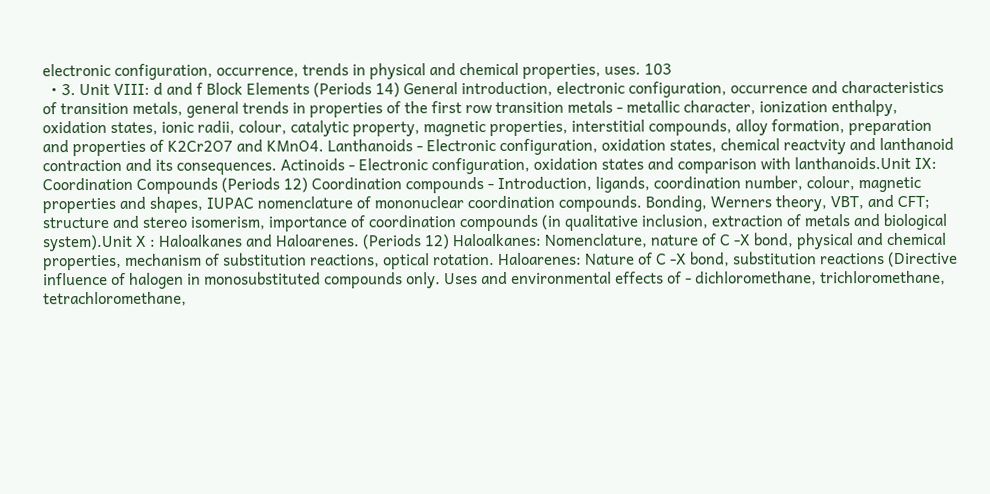electronic configuration, occurrence, trends in physical and chemical properties, uses. 103
  • 3. Unit VIII: d and f Block Elements (Periods 14) General introduction, electronic configuration, occurrence and characteristics of transition metals, general trends in properties of the first row transition metals - metallic character, ionization enthalpy, oxidation states, ionic radii, colour, catalytic property, magnetic properties, interstitial compounds, alloy formation, preparation and properties of K2Cr2O7 and KMnO4. Lanthanoids - Electronic configuration, oxidation states, chemical reactvity and lanthanoid contraction and its consequences. Actinoids - Electronic configuration, oxidation states and comparison with lanthanoids.Unit IX: Coordination Compounds (Periods 12) Coordination compounds - Introduction, ligands, coordination number, colour, magnetic properties and shapes, IUPAC nomenclature of mononuclear coordination compounds. Bonding, Werners theory, VBT, and CFT; structure and stereo isomerism, importance of coordination compounds (in qualitative inclusion, extraction of metals and biological system).Unit X : Haloalkanes and Haloarenes. (Periods 12) Haloalkanes: Nomenclature, nature of C -X bond, physical and chemical properties, mechanism of substitution reactions, optical rotation. Haloarenes: Nature of C -X bond, substitution reactions (Directive influence of halogen in monosubstituted compounds only. Uses and environmental effects of - dichloromethane, trichloromethane, tetrachloromethane,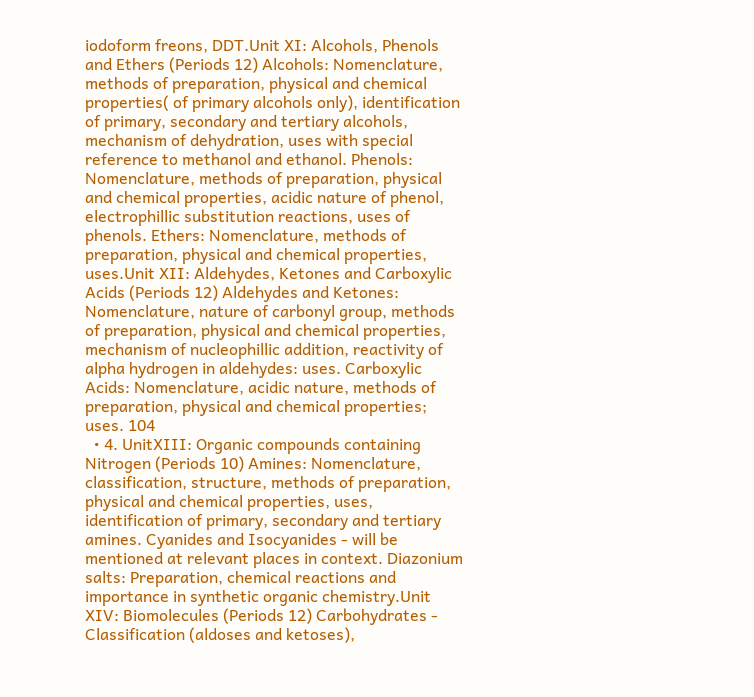iodoform freons, DDT.Unit XI: Alcohols, Phenols and Ethers (Periods 12) Alcohols: Nomenclature, methods of preparation, physical and chemical properties( of primary alcohols only), identification of primary, secondary and tertiary alcohols, mechanism of dehydration, uses with special reference to methanol and ethanol. Phenols: Nomenclature, methods of preparation, physical and chemical properties, acidic nature of phenol, electrophillic substitution reactions, uses of phenols. Ethers: Nomenclature, methods of preparation, physical and chemical properties, uses.Unit XII: Aldehydes, Ketones and Carboxylic Acids (Periods 12) Aldehydes and Ketones: Nomenclature, nature of carbonyl group, methods of preparation, physical and chemical properties, mechanism of nucleophillic addition, reactivity of alpha hydrogen in aldehydes: uses. Carboxylic Acids: Nomenclature, acidic nature, methods of preparation, physical and chemical properties; uses. 104
  • 4. UnitXIII: Organic compounds containing Nitrogen (Periods 10) Amines: Nomenclature, classification, structure, methods of preparation, physical and chemical properties, uses, identification of primary, secondary and tertiary amines. Cyanides and Isocyanides - will be mentioned at relevant places in context. Diazonium salts: Preparation, chemical reactions and importance in synthetic organic chemistry.Unit XIV: Biomolecules (Periods 12) Carbohydrates - Classification (aldoses and ketoses),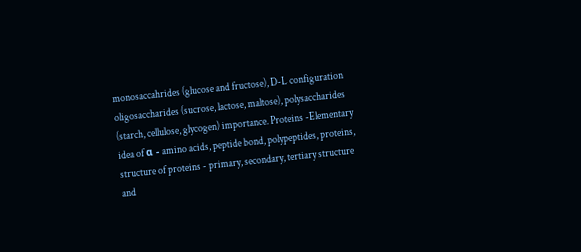monosaccahrides (glucose and fructose), D-L configuration oligosaccharides (sucrose, lactose, maltose), polysaccharides (starch, cellulose, glycogen) importance. Proteins -Elementary idea of α - amino acids, peptide bond, polypeptides, proteins, structure of proteins - primary, secondary, tertiary structure and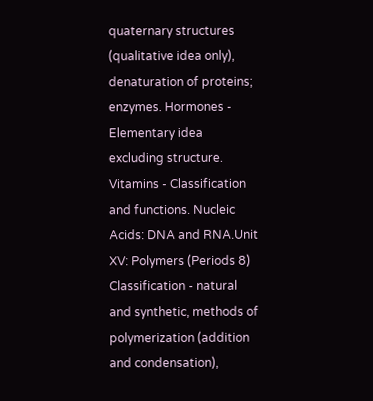quaternary structures (qualitative idea only), denaturation of proteins; enzymes. Hormones - Elementary idea excluding structure. Vitamins - Classification and functions. Nucleic Acids: DNA and RNA.Unit XV: Polymers (Periods 8) Classification - natural and synthetic, methods of polymerization (addition and condensation),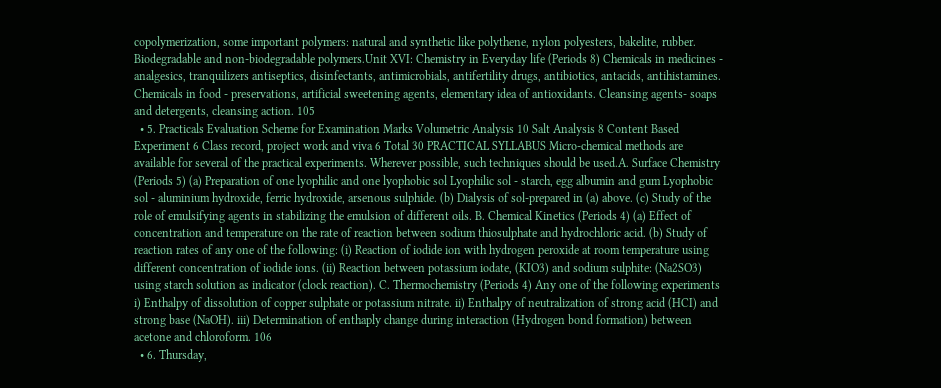copolymerization, some important polymers: natural and synthetic like polythene, nylon polyesters, bakelite, rubber. Biodegradable and non-biodegradable polymers.Unit XVI: Chemistry in Everyday life (Periods 8) Chemicals in medicines - analgesics, tranquilizers antiseptics, disinfectants, antimicrobials, antifertility drugs, antibiotics, antacids, antihistamines. Chemicals in food - preservations, artificial sweetening agents, elementary idea of antioxidants. Cleansing agents- soaps and detergents, cleansing action. 105
  • 5. Practicals Evaluation Scheme for Examination Marks Volumetric Analysis 10 Salt Analysis 8 Content Based Experiment 6 Class record, project work and viva 6 Total 30 PRACTICAL SYLLABUS Micro-chemical methods are available for several of the practical experiments. Wherever possible, such techniques should be used.A. Surface Chemistry (Periods 5) (a) Preparation of one lyophilic and one lyophobic sol Lyophilic sol - starch, egg albumin and gum Lyophobic sol - aluminium hydroxide, ferric hydroxide, arsenous sulphide. (b) Dialysis of sol-prepared in (a) above. (c) Study of the role of emulsifying agents in stabilizing the emulsion of different oils. B. Chemical Kinetics (Periods 4) (a) Effect of concentration and temperature on the rate of reaction between sodium thiosulphate and hydrochloric acid. (b) Study of reaction rates of any one of the following: (i) Reaction of iodide ion with hydrogen peroxide at room temperature using different concentration of iodide ions. (ii) Reaction between potassium iodate, (KIO3) and sodium sulphite: (Na2SO3) using starch solution as indicator (clock reaction). C. Thermochemistry (Periods 4) Any one of the following experiments i) Enthalpy of dissolution of copper sulphate or potassium nitrate. ii) Enthalpy of neutralization of strong acid (HCI) and strong base (NaOH). iii) Determination of enthaply change during interaction (Hydrogen bond formation) between acetone and chloroform. 106
  • 6. Thursday,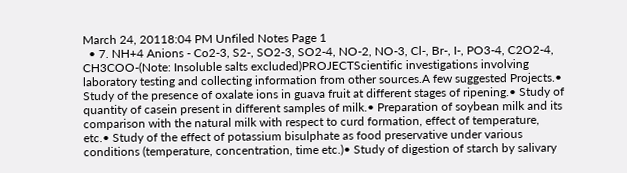March 24, 20118:04 PM Unfiled Notes Page 1
  • 7. NH+4 Anions - Co2-3, S2-, SO2-3, SO2-4, NO-2, NO-3, Cl-, Br-, I-, PO3-4, C2O2-4, CH3COO-(Note: Insoluble salts excluded)PROJECTScientific investigations involving laboratory testing and collecting information from other sources.A few suggested Projects.• Study of the presence of oxalate ions in guava fruit at different stages of ripening.• Study of quantity of casein present in different samples of milk.• Preparation of soybean milk and its comparison with the natural milk with respect to curd formation, effect of temperature, etc.• Study of the effect of potassium bisulphate as food preservative under various conditions (temperature, concentration, time etc.)• Study of digestion of starch by salivary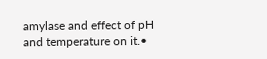amylase and effect of pH and temperature on it.•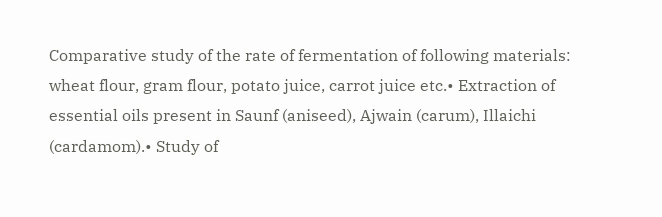Comparative study of the rate of fermentation of following materials: wheat flour, gram flour, potato juice, carrot juice etc.• Extraction of essential oils present in Saunf (aniseed), Ajwain (carum), Illaichi (cardamom).• Study of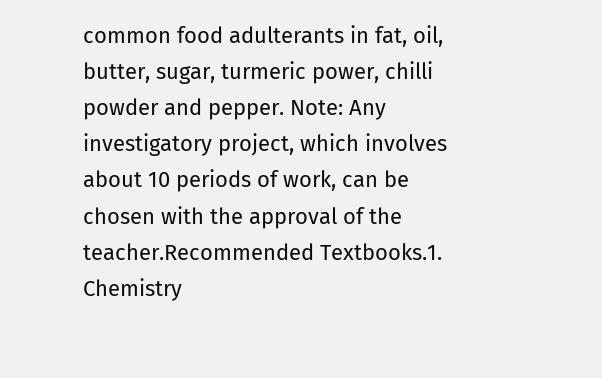common food adulterants in fat, oil, butter, sugar, turmeric power, chilli powder and pepper. Note: Any investigatory project, which involves about 10 periods of work, can be chosen with the approval of the teacher.Recommended Textbooks.1. Chemistry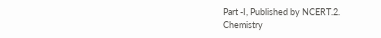Part -I, Published by NCERT.2. Chemistry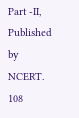Part -II, Published by NCERT. 108